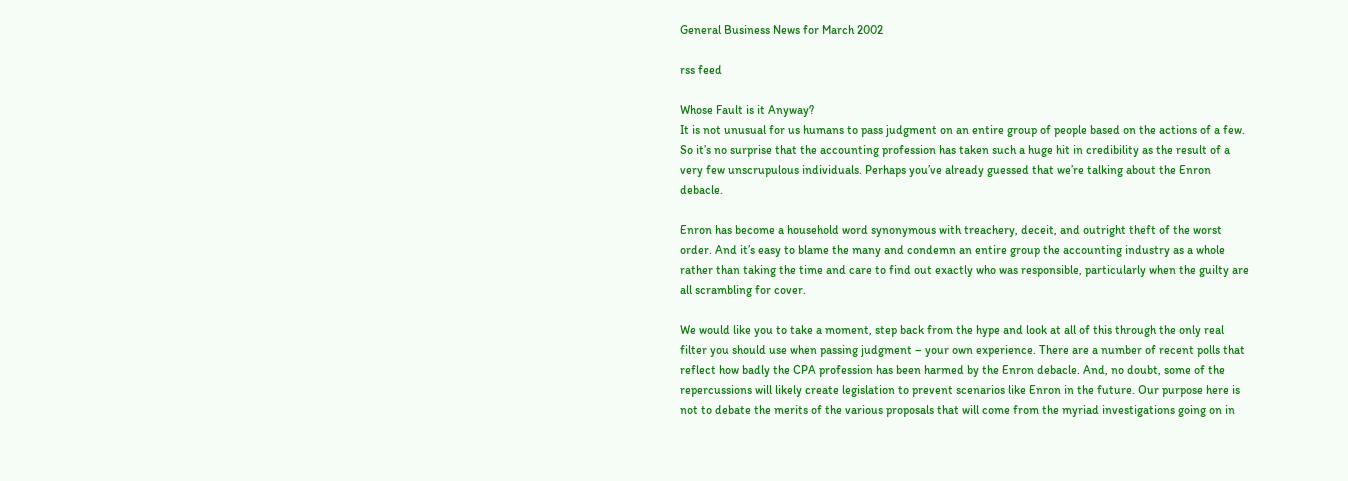General Business News for March 2002

rss feed

Whose Fault is it Anyway?
It is not unusual for us humans to pass judgment on an entire group of people based on the actions of a few. So it’s no surprise that the accounting profession has taken such a huge hit in credibility as the result of a very few unscrupulous individuals. Perhaps you’ve already guessed that we’re talking about the Enron debacle.

Enron has become a household word synonymous with treachery, deceit, and outright theft of the worst order. And it’s easy to blame the many and condemn an entire group the accounting industry as a whole rather than taking the time and care to find out exactly who was responsible, particularly when the guilty are all scrambling for cover.

We would like you to take a moment, step back from the hype and look at all of this through the only real filter you should use when passing judgment – your own experience. There are a number of recent polls that reflect how badly the CPA profession has been harmed by the Enron debacle. And, no doubt, some of the repercussions will likely create legislation to prevent scenarios like Enron in the future. Our purpose here is not to debate the merits of the various proposals that will come from the myriad investigations going on in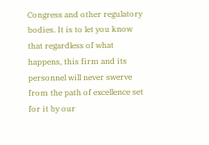Congress and other regulatory bodies. It is to let you know that regardless of what happens, this firm and its personnel will never swerve from the path of excellence set for it by our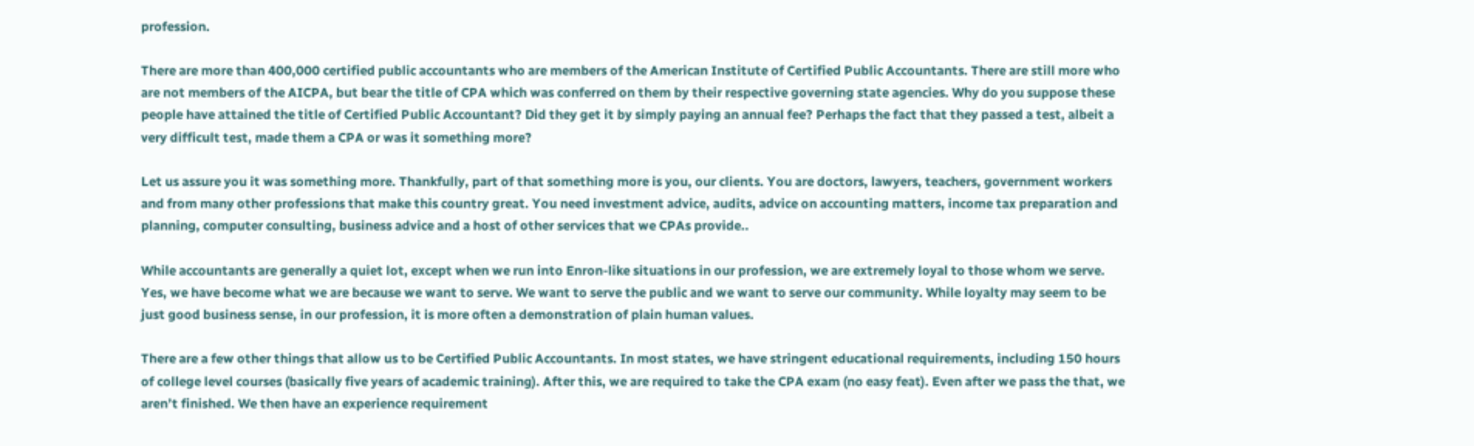profession.

There are more than 400,000 certified public accountants who are members of the American Institute of Certified Public Accountants. There are still more who are not members of the AICPA, but bear the title of CPA which was conferred on them by their respective governing state agencies. Why do you suppose these people have attained the title of Certified Public Accountant? Did they get it by simply paying an annual fee? Perhaps the fact that they passed a test, albeit a very difficult test, made them a CPA or was it something more?

Let us assure you it was something more. Thankfully, part of that something more is you, our clients. You are doctors, lawyers, teachers, government workers and from many other professions that make this country great. You need investment advice, audits, advice on accounting matters, income tax preparation and planning, computer consulting, business advice and a host of other services that we CPAs provide..

While accountants are generally a quiet lot, except when we run into Enron-like situations in our profession, we are extremely loyal to those whom we serve. Yes, we have become what we are because we want to serve. We want to serve the public and we want to serve our community. While loyalty may seem to be just good business sense, in our profession, it is more often a demonstration of plain human values.

There are a few other things that allow us to be Certified Public Accountants. In most states, we have stringent educational requirements, including 150 hours of college level courses (basically five years of academic training). After this, we are required to take the CPA exam (no easy feat). Even after we pass the that, we aren’t finished. We then have an experience requirement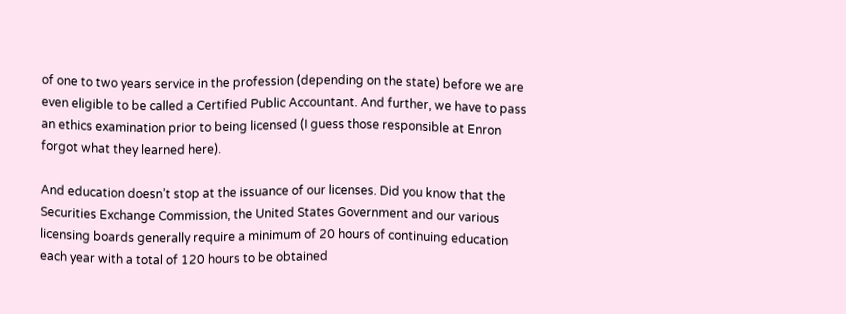of one to two years service in the profession (depending on the state) before we are even eligible to be called a Certified Public Accountant. And further, we have to pass an ethics examination prior to being licensed (I guess those responsible at Enron forgot what they learned here).

And education doesn’t stop at the issuance of our licenses. Did you know that the Securities Exchange Commission, the United States Government and our various licensing boards generally require a minimum of 20 hours of continuing education each year with a total of 120 hours to be obtained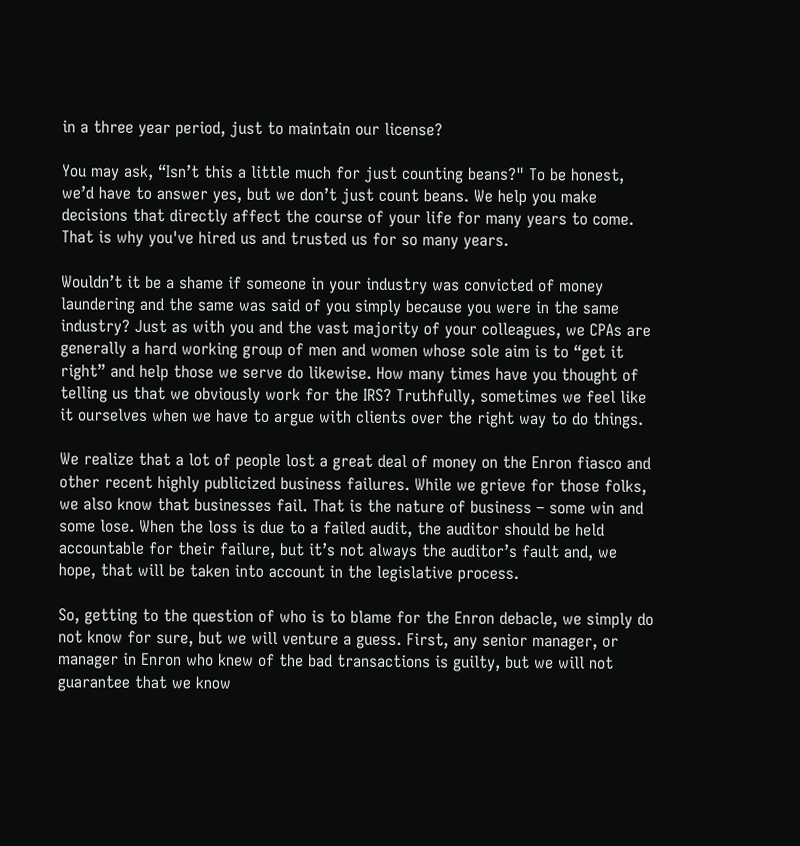in a three year period, just to maintain our license?

You may ask, “Isn’t this a little much for just counting beans?" To be honest, we’d have to answer yes, but we don’t just count beans. We help you make decisions that directly affect the course of your life for many years to come. That is why you've hired us and trusted us for so many years.

Wouldn’t it be a shame if someone in your industry was convicted of money laundering and the same was said of you simply because you were in the same industry? Just as with you and the vast majority of your colleagues, we CPAs are generally a hard working group of men and women whose sole aim is to “get it right” and help those we serve do likewise. How many times have you thought of telling us that we obviously work for the IRS? Truthfully, sometimes we feel like it ourselves when we have to argue with clients over the right way to do things.

We realize that a lot of people lost a great deal of money on the Enron fiasco and other recent highly publicized business failures. While we grieve for those folks, we also know that businesses fail. That is the nature of business – some win and some lose. When the loss is due to a failed audit, the auditor should be held accountable for their failure, but it’s not always the auditor’s fault and, we hope, that will be taken into account in the legislative process.

So, getting to the question of who is to blame for the Enron debacle, we simply do not know for sure, but we will venture a guess. First, any senior manager, or manager in Enron who knew of the bad transactions is guilty, but we will not guarantee that we know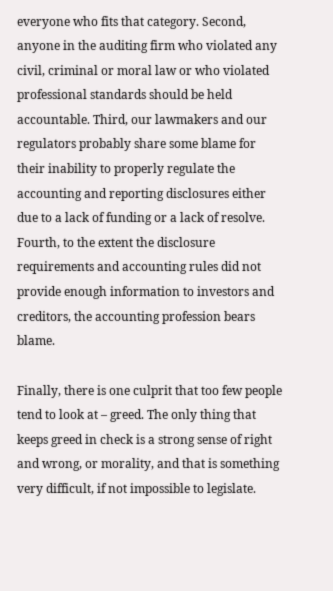everyone who fits that category. Second, anyone in the auditing firm who violated any civil, criminal or moral law or who violated professional standards should be held accountable. Third, our lawmakers and our regulators probably share some blame for their inability to properly regulate the accounting and reporting disclosures either due to a lack of funding or a lack of resolve. Fourth, to the extent the disclosure requirements and accounting rules did not provide enough information to investors and creditors, the accounting profession bears blame.

Finally, there is one culprit that too few people tend to look at – greed. The only thing that keeps greed in check is a strong sense of right and wrong, or morality, and that is something very difficult, if not impossible to legislate.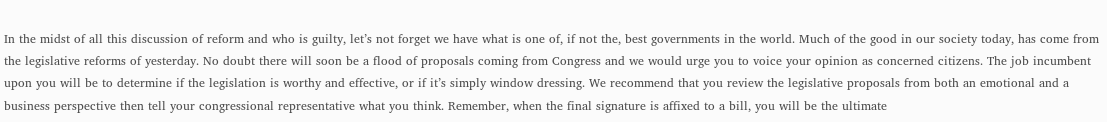In the midst of all this discussion of reform and who is guilty, let’s not forget we have what is one of, if not the, best governments in the world. Much of the good in our society today, has come from the legislative reforms of yesterday. No doubt there will soon be a flood of proposals coming from Congress and we would urge you to voice your opinion as concerned citizens. The job incumbent upon you will be to determine if the legislation is worthy and effective, or if it’s simply window dressing. We recommend that you review the legislative proposals from both an emotional and a business perspective then tell your congressional representative what you think. Remember, when the final signature is affixed to a bill, you will be the ultimate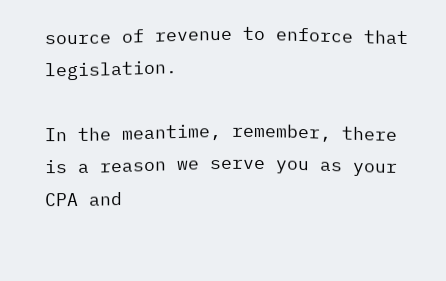source of revenue to enforce that legislation.

In the meantime, remember, there is a reason we serve you as your CPA and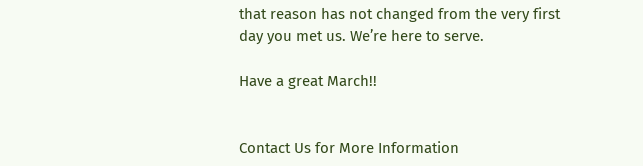that reason has not changed from the very first day you met us. We’re here to serve.

Have a great March!!


Contact Us for More Information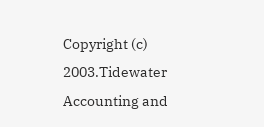Copyright (c) 2003.Tidewater Accounting and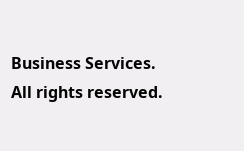Business Services. All rights reserved.